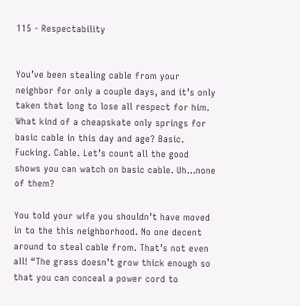115 - Respectability


You’ve been stealing cable from your neighbor for only a couple days, and it’s only taken that long to lose all respect for him. What kind of a cheapskate only springs for basic cable in this day and age? Basic. Fucking. Cable. Let’s count all the good shows you can watch on basic cable. Uh…none of them?

You told your wife you shouldn’t have moved in to the this neighborhood. No one decent around to steal cable from. That’s not even all! “The grass doesn’t grow thick enough so that you can conceal a power cord to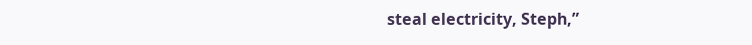steal electricity, Steph,”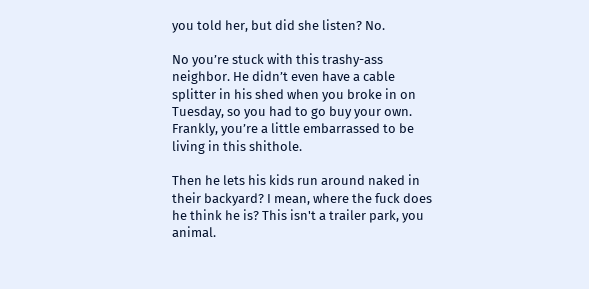you told her, but did she listen? No.

No you’re stuck with this trashy-ass neighbor. He didn’t even have a cable splitter in his shed when you broke in on Tuesday, so you had to go buy your own. Frankly, you’re a little embarrassed to be living in this shithole.

Then he lets his kids run around naked in their backyard? I mean, where the fuck does he think he is? This isn't a trailer park, you animal.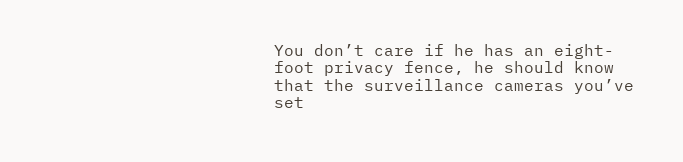You don’t care if he has an eight-foot privacy fence, he should know that the surveillance cameras you’ve set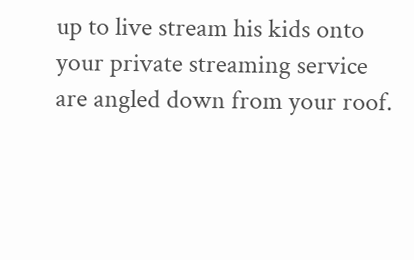up to live stream his kids onto your private streaming service are angled down from your roof.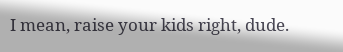I mean, raise your kids right, dude.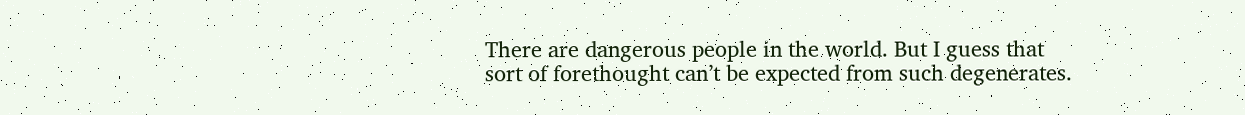There are dangerous people in the world. But I guess that sort of forethought can’t be expected from such degenerates.